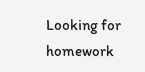Looking for homework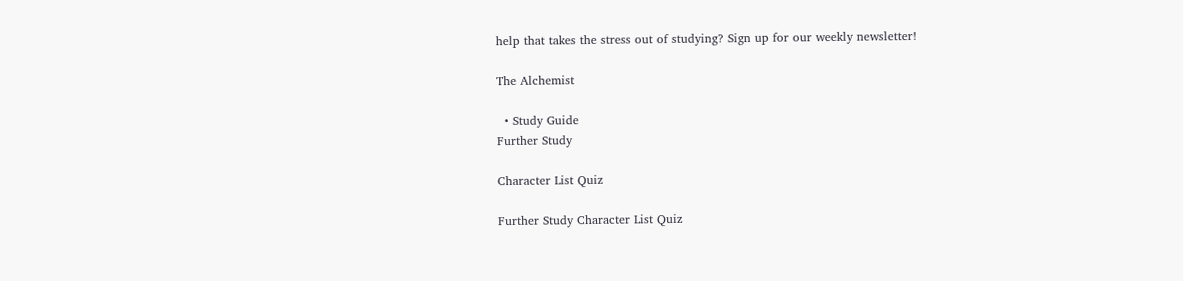help that takes the stress out of studying? Sign up for our weekly newsletter!

The Alchemist

  • Study Guide
Further Study

Character List Quiz

Further Study Character List Quiz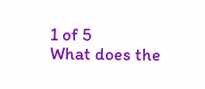1 of 5
What does the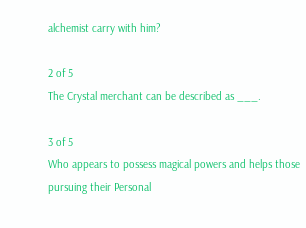alchemist carry with him?

2 of 5
The Crystal merchant can be described as ___.

3 of 5
Who appears to possess magical powers and helps those pursuing their Personal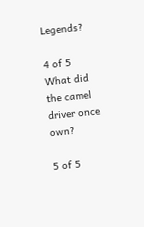Legends?

4 of 5
What did the camel driver once own?

5 of 5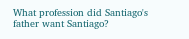What profession did Santiago's father want Santiago?